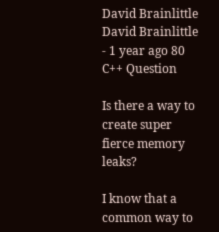David Brainlittle David Brainlittle - 1 year ago 80
C++ Question

Is there a way to create super fierce memory leaks?

I know that a common way to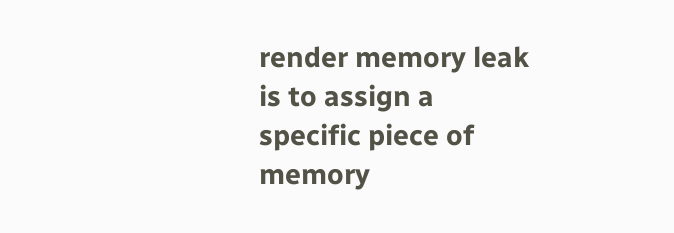render memory leak is to assign a specific piece of memory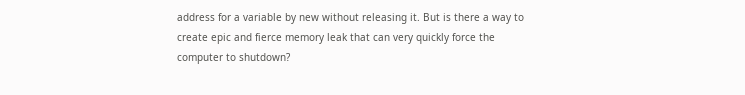address for a variable by new without releasing it. But is there a way to create epic and fierce memory leak that can very quickly force the computer to shutdown?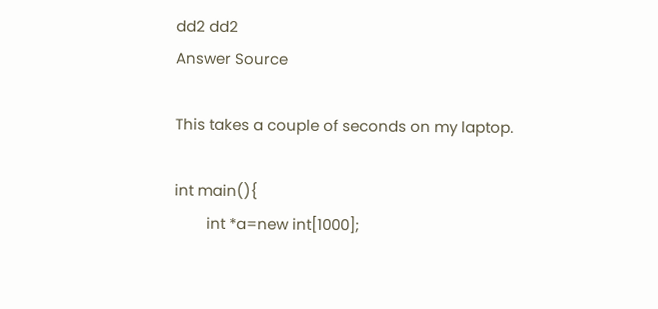dd2 dd2
Answer Source

This takes a couple of seconds on my laptop.

int main(){
        int *a=new int[1000];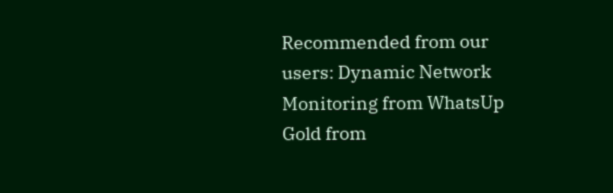Recommended from our users: Dynamic Network Monitoring from WhatsUp Gold from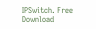IPSwitch. Free Download